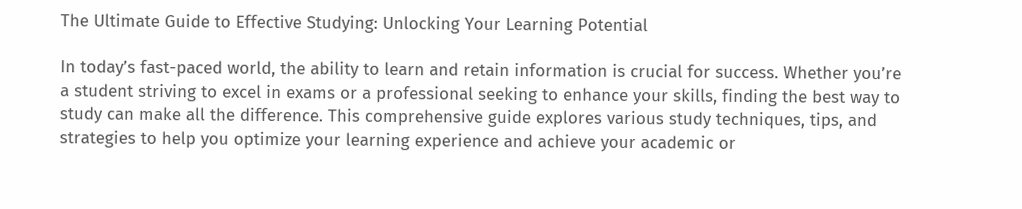The Ultimate Guide to Effective Studying: Unlocking Your Learning Potential

In today’s fast-paced world, the ability to learn and retain information is crucial for success. Whether you’re a student striving to excel in exams or a professional seeking to enhance your skills, finding the best way to study can make all the difference. This comprehensive guide explores various study techniques, tips, and strategies to help you optimize your learning experience and achieve your academic or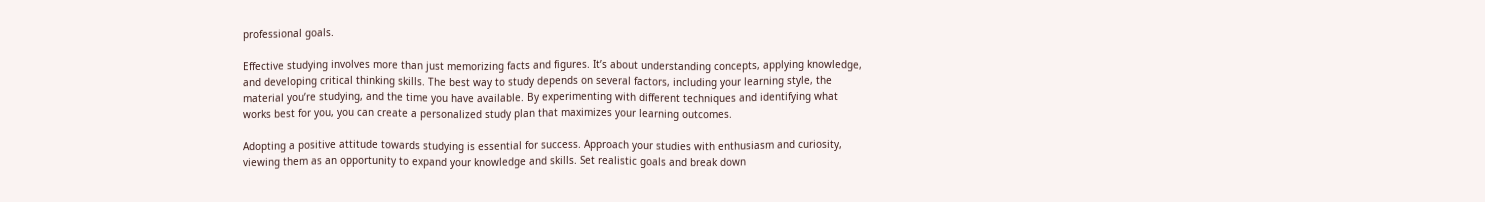professional goals.

Effective studying involves more than just memorizing facts and figures. It’s about understanding concepts, applying knowledge, and developing critical thinking skills. The best way to study depends on several factors, including your learning style, the material you’re studying, and the time you have available. By experimenting with different techniques and identifying what works best for you, you can create a personalized study plan that maximizes your learning outcomes.

Adopting a positive attitude towards studying is essential for success. Approach your studies with enthusiasm and curiosity, viewing them as an opportunity to expand your knowledge and skills. Set realistic goals and break down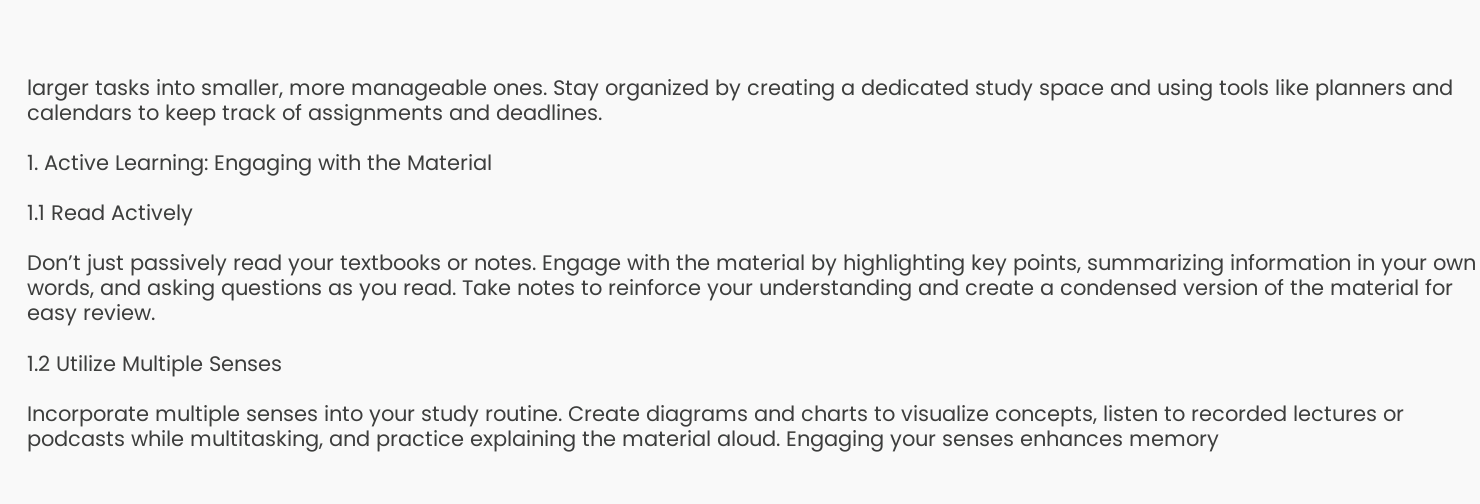larger tasks into smaller, more manageable ones. Stay organized by creating a dedicated study space and using tools like planners and calendars to keep track of assignments and deadlines.

1. Active Learning: Engaging with the Material

1.1 Read Actively

Don’t just passively read your textbooks or notes. Engage with the material by highlighting key points, summarizing information in your own words, and asking questions as you read. Take notes to reinforce your understanding and create a condensed version of the material for easy review.

1.2 Utilize Multiple Senses

Incorporate multiple senses into your study routine. Create diagrams and charts to visualize concepts, listen to recorded lectures or podcasts while multitasking, and practice explaining the material aloud. Engaging your senses enhances memory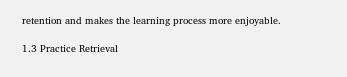retention and makes the learning process more enjoyable.

1.3 Practice Retrieval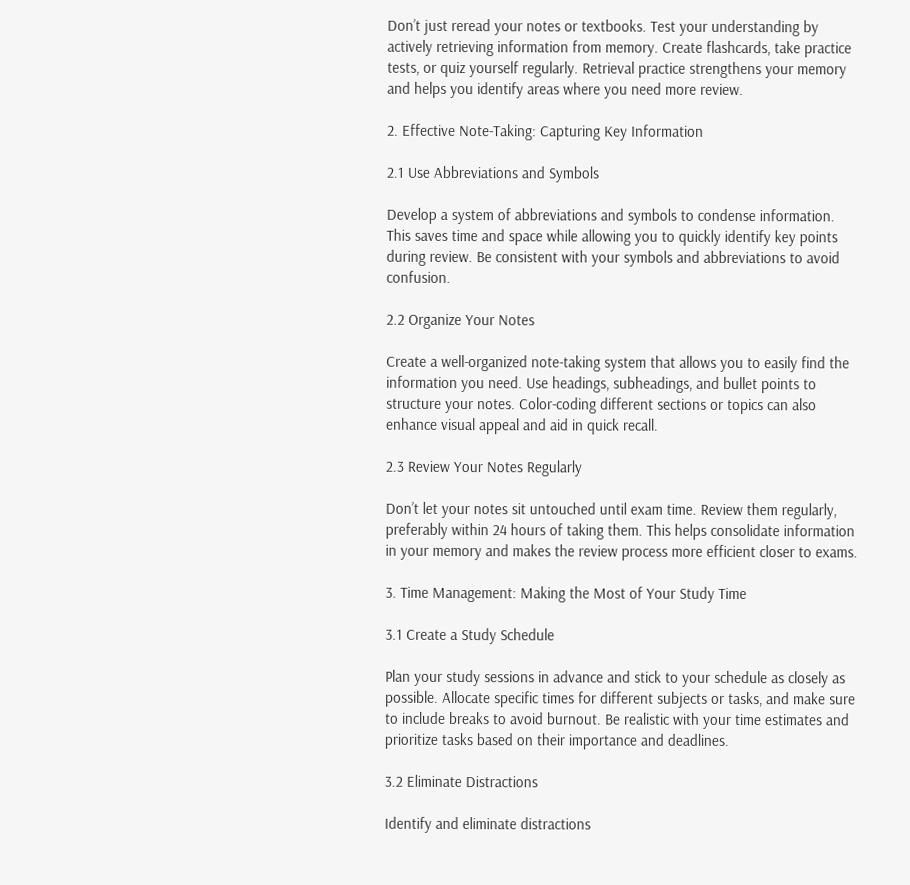Don’t just reread your notes or textbooks. Test your understanding by actively retrieving information from memory. Create flashcards, take practice tests, or quiz yourself regularly. Retrieval practice strengthens your memory and helps you identify areas where you need more review.

2. Effective Note-Taking: Capturing Key Information

2.1 Use Abbreviations and Symbols

Develop a system of abbreviations and symbols to condense information. This saves time and space while allowing you to quickly identify key points during review. Be consistent with your symbols and abbreviations to avoid confusion.

2.2 Organize Your Notes

Create a well-organized note-taking system that allows you to easily find the information you need. Use headings, subheadings, and bullet points to structure your notes. Color-coding different sections or topics can also enhance visual appeal and aid in quick recall.

2.3 Review Your Notes Regularly

Don’t let your notes sit untouched until exam time. Review them regularly, preferably within 24 hours of taking them. This helps consolidate information in your memory and makes the review process more efficient closer to exams.

3. Time Management: Making the Most of Your Study Time

3.1 Create a Study Schedule

Plan your study sessions in advance and stick to your schedule as closely as possible. Allocate specific times for different subjects or tasks, and make sure to include breaks to avoid burnout. Be realistic with your time estimates and prioritize tasks based on their importance and deadlines.

3.2 Eliminate Distractions

Identify and eliminate distractions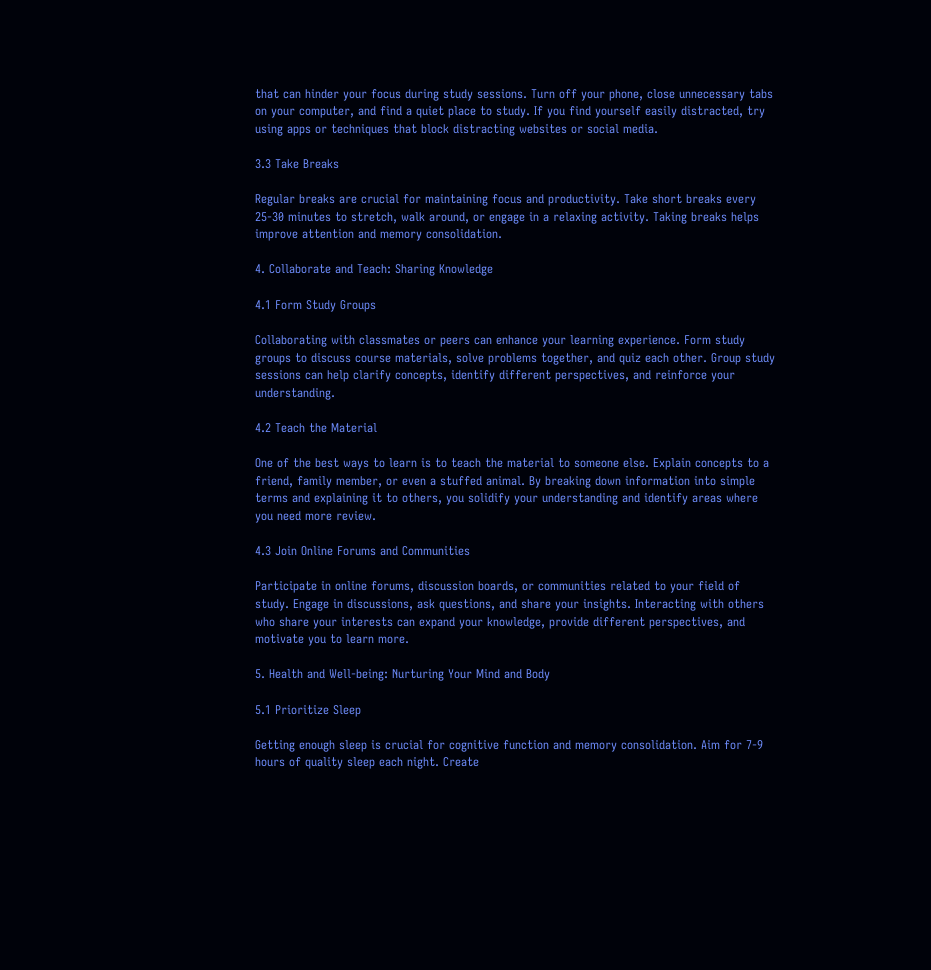that can hinder your focus during study sessions. Turn off your phone, close unnecessary tabs on your computer, and find a quiet place to study. If you find yourself easily distracted, try using apps or techniques that block distracting websites or social media.

3.3 Take Breaks

Regular breaks are crucial for maintaining focus and productivity. Take short breaks every 25-30 minutes to stretch, walk around, or engage in a relaxing activity. Taking breaks helps improve attention and memory consolidation.

4. Collaborate and Teach: Sharing Knowledge

4.1 Form Study Groups

Collaborating with classmates or peers can enhance your learning experience. Form study groups to discuss course materials, solve problems together, and quiz each other. Group study sessions can help clarify concepts, identify different perspectives, and reinforce your understanding.

4.2 Teach the Material

One of the best ways to learn is to teach the material to someone else. Explain concepts to a friend, family member, or even a stuffed animal. By breaking down information into simple terms and explaining it to others, you solidify your understanding and identify areas where you need more review.

4.3 Join Online Forums and Communities

Participate in online forums, discussion boards, or communities related to your field of study. Engage in discussions, ask questions, and share your insights. Interacting with others who share your interests can expand your knowledge, provide different perspectives, and motivate you to learn more.

5. Health and Well-being: Nurturing Your Mind and Body

5.1 Prioritize Sleep

Getting enough sleep is crucial for cognitive function and memory consolidation. Aim for 7-9 hours of quality sleep each night. Create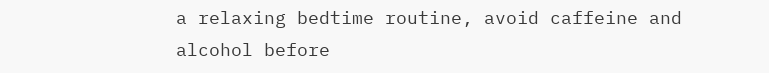a relaxing bedtime routine, avoid caffeine and alcohol before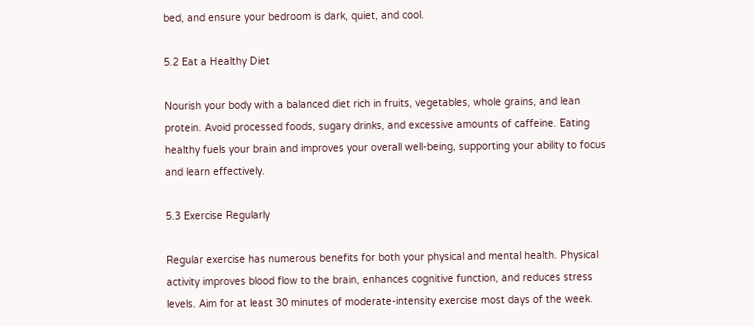bed, and ensure your bedroom is dark, quiet, and cool.

5.2 Eat a Healthy Diet

Nourish your body with a balanced diet rich in fruits, vegetables, whole grains, and lean protein. Avoid processed foods, sugary drinks, and excessive amounts of caffeine. Eating healthy fuels your brain and improves your overall well-being, supporting your ability to focus and learn effectively.

5.3 Exercise Regularly

Regular exercise has numerous benefits for both your physical and mental health. Physical activity improves blood flow to the brain, enhances cognitive function, and reduces stress levels. Aim for at least 30 minutes of moderate-intensity exercise most days of the week.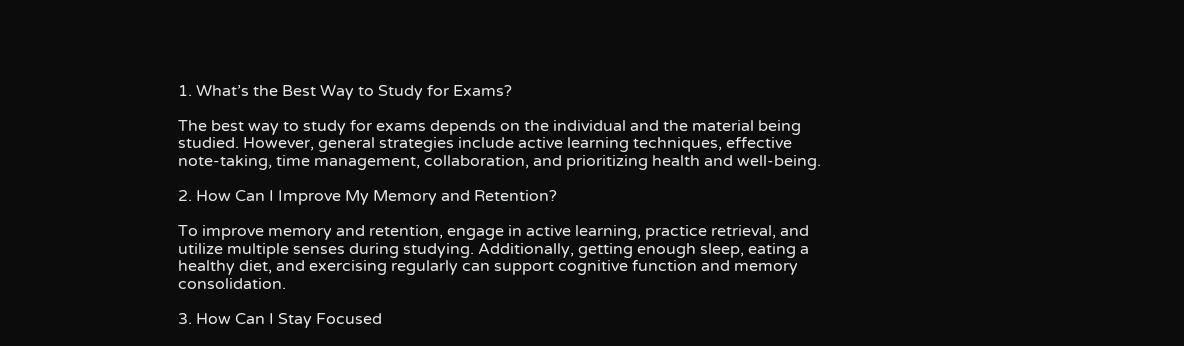1. What’s the Best Way to Study for Exams?

The best way to study for exams depends on the individual and the material being studied. However, general strategies include active learning techniques, effective note-taking, time management, collaboration, and prioritizing health and well-being.

2. How Can I Improve My Memory and Retention?

To improve memory and retention, engage in active learning, practice retrieval, and utilize multiple senses during studying. Additionally, getting enough sleep, eating a healthy diet, and exercising regularly can support cognitive function and memory consolidation.

3. How Can I Stay Focused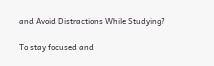and Avoid Distractions While Studying?

To stay focused and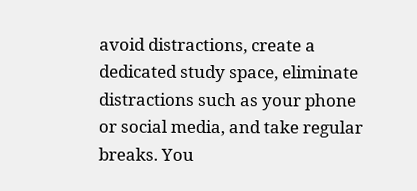avoid distractions, create a dedicated study space, eliminate distractions such as your phone or social media, and take regular breaks. You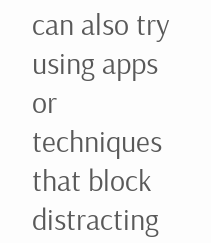can also try using apps or techniques that block distracting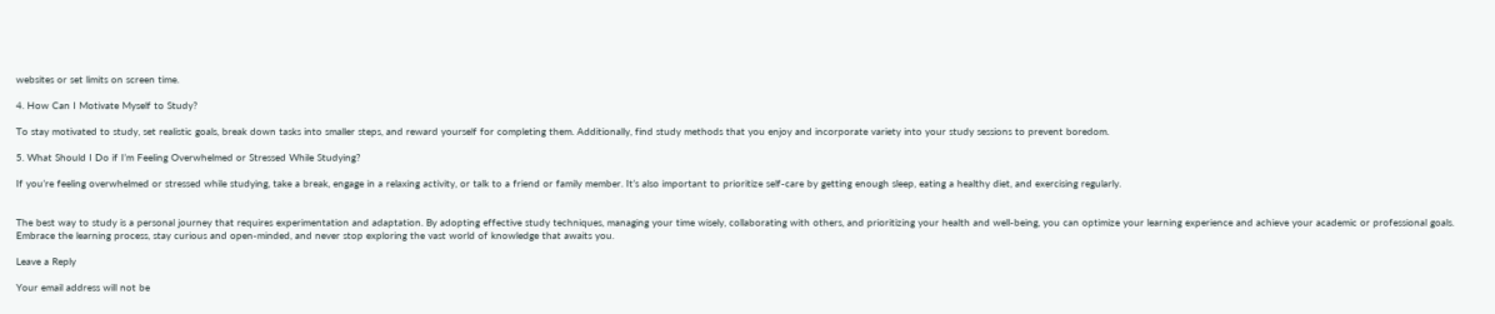websites or set limits on screen time.

4. How Can I Motivate Myself to Study?

To stay motivated to study, set realistic goals, break down tasks into smaller steps, and reward yourself for completing them. Additionally, find study methods that you enjoy and incorporate variety into your study sessions to prevent boredom.

5. What Should I Do if I’m Feeling Overwhelmed or Stressed While Studying?

If you’re feeling overwhelmed or stressed while studying, take a break, engage in a relaxing activity, or talk to a friend or family member. It’s also important to prioritize self-care by getting enough sleep, eating a healthy diet, and exercising regularly.


The best way to study is a personal journey that requires experimentation and adaptation. By adopting effective study techniques, managing your time wisely, collaborating with others, and prioritizing your health and well-being, you can optimize your learning experience and achieve your academic or professional goals. Embrace the learning process, stay curious and open-minded, and never stop exploring the vast world of knowledge that awaits you.

Leave a Reply

Your email address will not be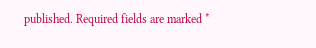published. Required fields are marked *